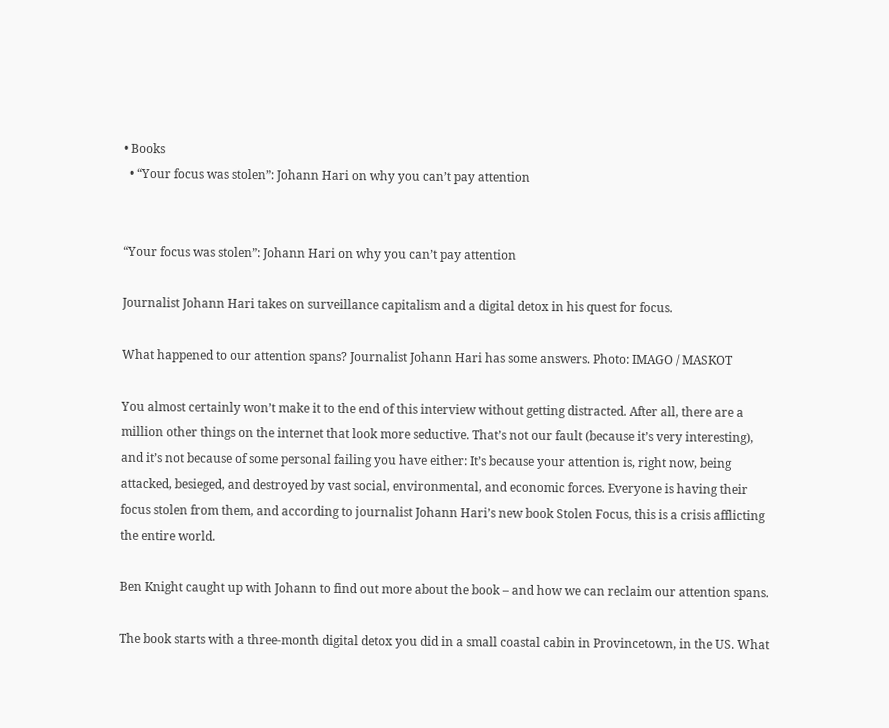• Books
  • “Your focus was stolen”: Johann Hari on why you can’t pay attention


“Your focus was stolen”: Johann Hari on why you can’t pay attention

Journalist Johann Hari takes on surveillance capitalism and a digital detox in his quest for focus.

What happened to our attention spans? Journalist Johann Hari has some answers. Photo: IMAGO / MASKOT

You almost certainly won’t make it to the end of this interview without getting distracted. After all, there are a million other things on the internet that look more seductive. That’s not our fault (because it’s very interesting), and it’s not because of some personal failing you have either: It’s because your attention is, right now, being attacked, besieged, and destroyed by vast social, environmental, and economic forces. Everyone is having their focus stolen from them, and according to journalist Johann Hari’s new book Stolen Focus, this is a crisis afflicting the entire world.

Ben Knight caught up with Johann to find out more about the book – and how we can reclaim our attention spans.

The book starts with a three-month digital detox you did in a small coastal cabin in Provincetown, in the US. What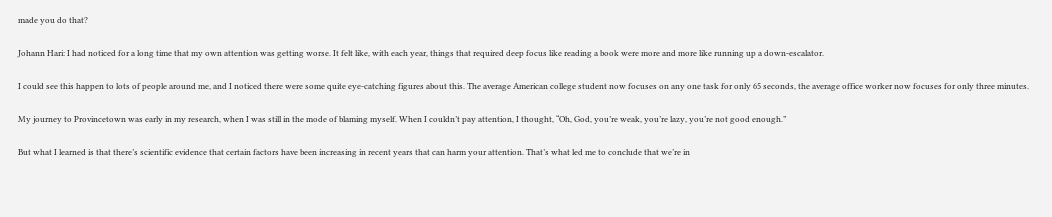made you do that?

Johann Hari: I had noticed for a long time that my own attention was getting worse. It felt like, with each year, things that required deep focus like reading a book were more and more like running up a down-escalator.

I could see this happen to lots of people around me, and I noticed there were some quite eye-catching figures about this. The average American college student now focuses on any one task for only 65 seconds, the average office worker now focuses for only three minutes.

My journey to Provincetown was early in my research, when I was still in the mode of blaming myself. When I couldn’t pay attention, I thought, “Oh, God, you’re weak, you’re lazy, you’re not good enough.”

But what I learned is that there’s scientific evidence that certain factors have been increasing in recent years that can harm your attention. That’s what led me to conclude that we’re in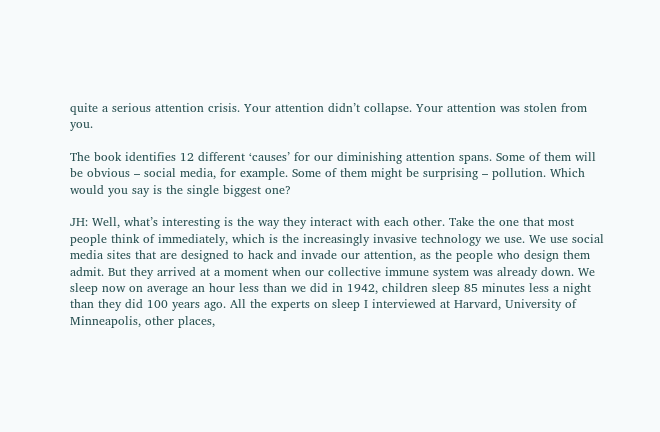quite a serious attention crisis. Your attention didn’t collapse. Your attention was stolen from you.

The book identifies 12 different ‘causes’ for our diminishing attention spans. Some of them will be obvious – social media, for example. Some of them might be surprising – pollution. Which would you say is the single biggest one?

JH: Well, what’s interesting is the way they interact with each other. Take the one that most people think of immediately, which is the increasingly invasive technology we use. We use social media sites that are designed to hack and invade our attention, as the people who design them admit. But they arrived at a moment when our collective immune system was already down. We sleep now on average an hour less than we did in 1942, children sleep 85 minutes less a night than they did 100 years ago. All the experts on sleep I interviewed at Harvard, University of Minneapolis, other places,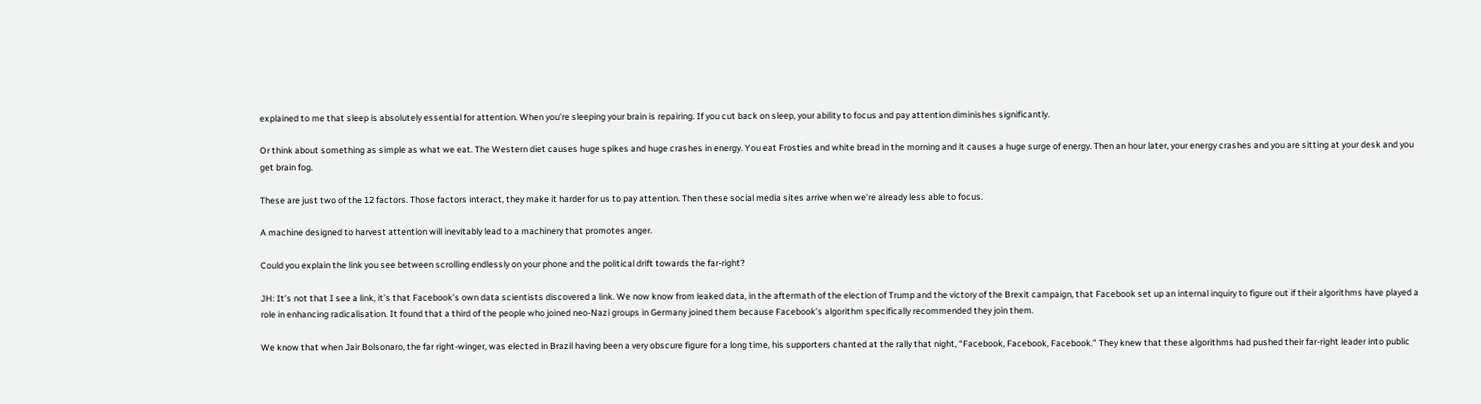explained to me that sleep is absolutely essential for attention. When you’re sleeping your brain is repairing. If you cut back on sleep, your ability to focus and pay attention diminishes significantly.

Or think about something as simple as what we eat. The Western diet causes huge spikes and huge crashes in energy. You eat Frosties and white bread in the morning and it causes a huge surge of energy. Then an hour later, your energy crashes and you are sitting at your desk and you get brain fog.

These are just two of the 12 factors. Those factors interact, they make it harder for us to pay attention. Then these social media sites arrive when we’re already less able to focus.

A machine designed to harvest attention will inevitably lead to a machinery that promotes anger.

Could you explain the link you see between scrolling endlessly on your phone and the political drift towards the far-right?

JH: It’s not that I see a link, it’s that Facebook’s own data scientists discovered a link. We now know from leaked data, in the aftermath of the election of Trump and the victory of the Brexit campaign, that Facebook set up an internal inquiry to figure out if their algorithms have played a role in enhancing radicalisation. It found that a third of the people who joined neo-Nazi groups in Germany joined them because Facebook’s algorithm specifically recommended they join them.

We know that when Jair Bolsonaro, the far right-winger, was elected in Brazil having been a very obscure figure for a long time, his supporters chanted at the rally that night, “Facebook, Facebook, Facebook.” They knew that these algorithms had pushed their far-right leader into public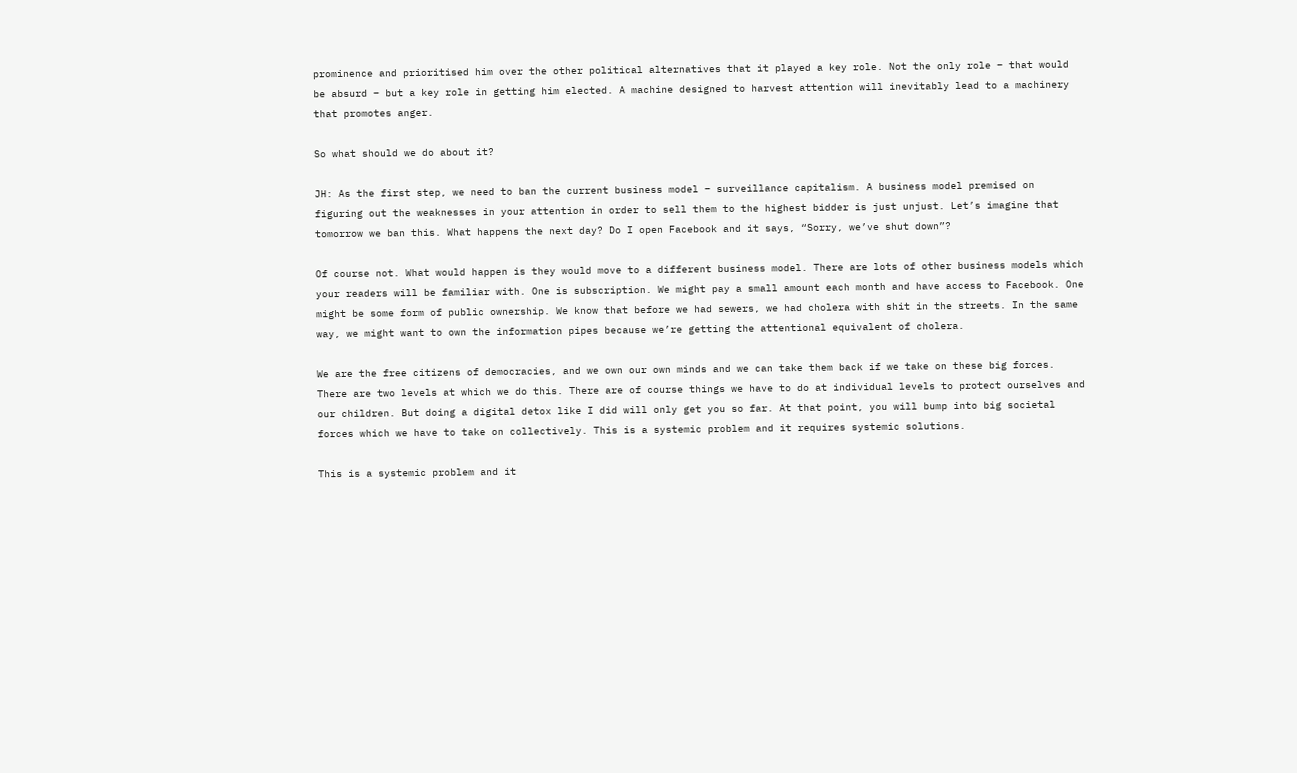prominence and prioritised him over the other political alternatives that it played a key role. Not the only role – that would be absurd – but a key role in getting him elected. A machine designed to harvest attention will inevitably lead to a machinery that promotes anger.

So what should we do about it?

JH: As the first step, we need to ban the current business model – surveillance capitalism. A business model premised on figuring out the weaknesses in your attention in order to sell them to the highest bidder is just unjust. Let’s imagine that tomorrow we ban this. What happens the next day? Do I open Facebook and it says, “Sorry, we’ve shut down”?

Of course not. What would happen is they would move to a different business model. There are lots of other business models which your readers will be familiar with. One is subscription. We might pay a small amount each month and have access to Facebook. One might be some form of public ownership. We know that before we had sewers, we had cholera with shit in the streets. In the same way, we might want to own the information pipes because we’re getting the attentional equivalent of cholera.

We are the free citizens of democracies, and we own our own minds and we can take them back if we take on these big forces. There are two levels at which we do this. There are of course things we have to do at individual levels to protect ourselves and our children. But doing a digital detox like I did will only get you so far. At that point, you will bump into big societal forces which we have to take on collectively. This is a systemic problem and it requires systemic solutions.

This is a systemic problem and it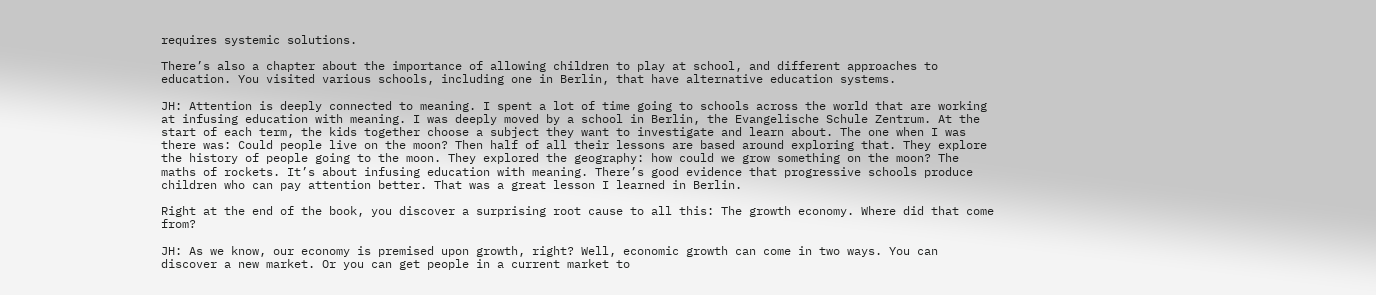requires systemic solutions.

There’s also a chapter about the importance of allowing children to play at school, and different approaches to education. You visited various schools, including one in Berlin, that have alternative education systems.

JH: Attention is deeply connected to meaning. I spent a lot of time going to schools across the world that are working at infusing education with meaning. I was deeply moved by a school in Berlin, the Evangelische Schule Zentrum. At the start of each term, the kids together choose a subject they want to investigate and learn about. The one when I was there was: Could people live on the moon? Then half of all their lessons are based around exploring that. They explore the history of people going to the moon. They explored the geography: how could we grow something on the moon? The maths of rockets. It’s about infusing education with meaning. There’s good evidence that progressive schools produce children who can pay attention better. That was a great lesson I learned in Berlin.

Right at the end of the book, you discover a surprising root cause to all this: The growth economy. Where did that come from?

JH: As we know, our economy is premised upon growth, right? Well, economic growth can come in two ways. You can discover a new market. Or you can get people in a current market to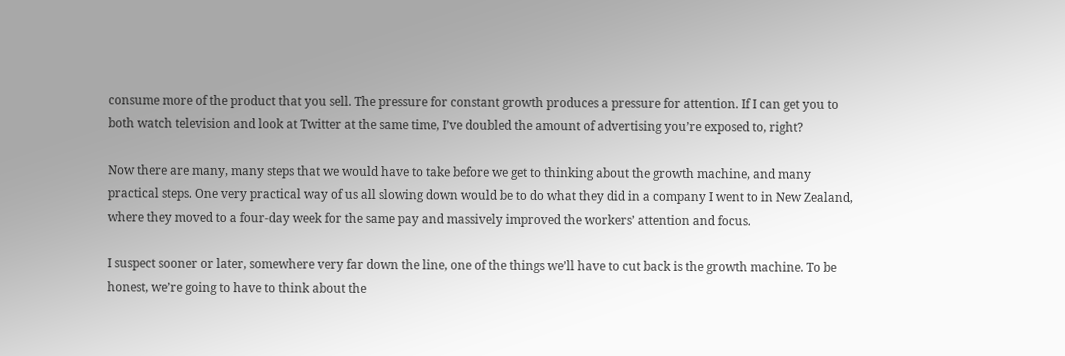consume more of the product that you sell. The pressure for constant growth produces a pressure for attention. If I can get you to both watch television and look at Twitter at the same time, I’ve doubled the amount of advertising you’re exposed to, right?

Now there are many, many steps that we would have to take before we get to thinking about the growth machine, and many practical steps. One very practical way of us all slowing down would be to do what they did in a company I went to in New Zealand, where they moved to a four-day week for the same pay and massively improved the workers’ attention and focus.

I suspect sooner or later, somewhere very far down the line, one of the things we’ll have to cut back is the growth machine. To be honest, we’re going to have to think about the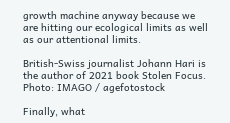growth machine anyway because we are hitting our ecological limits as well as our attentional limits.

British-Swiss journalist Johann Hari is the author of 2021 book Stolen Focus. Photo: IMAGO / agefotostock

Finally, what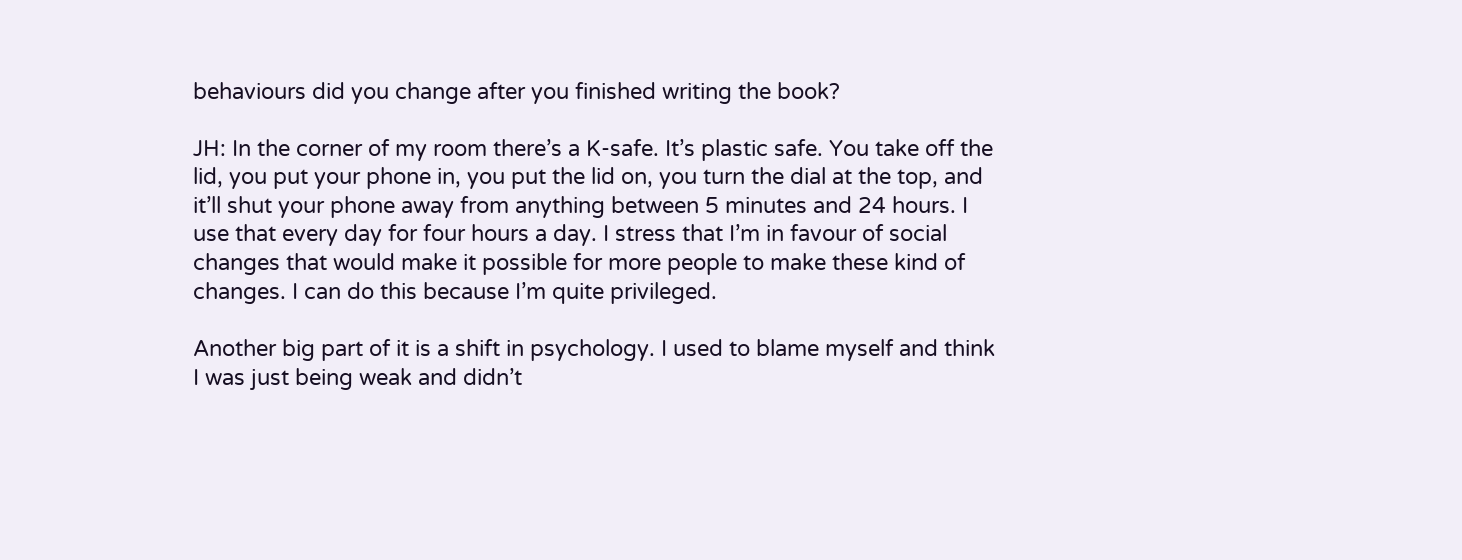behaviours did you change after you finished writing the book?

JH: In the corner of my room there’s a K-safe. It’s plastic safe. You take off the lid, you put your phone in, you put the lid on, you turn the dial at the top, and it’ll shut your phone away from anything between 5 minutes and 24 hours. I use that every day for four hours a day. I stress that I’m in favour of social changes that would make it possible for more people to make these kind of changes. I can do this because I’m quite privileged.

Another big part of it is a shift in psychology. I used to blame myself and think I was just being weak and didn’t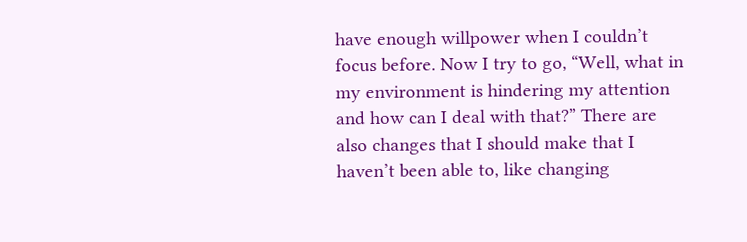have enough willpower when I couldn’t focus before. Now I try to go, “Well, what in my environment is hindering my attention and how can I deal with that?” There are also changes that I should make that I haven’t been able to, like changing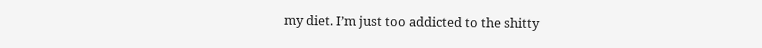my diet. I’m just too addicted to the shitty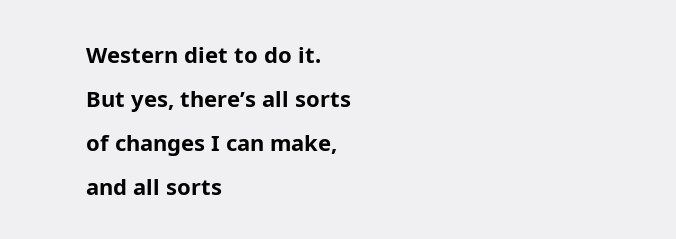Western diet to do it. But yes, there’s all sorts of changes I can make, and all sorts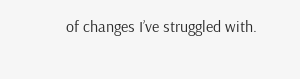of changes I’ve struggled with.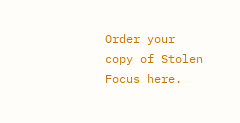Order your copy of Stolen Focus here.